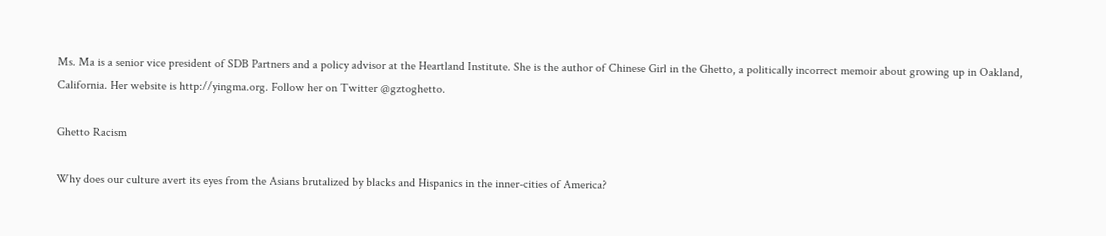Ms. Ma is a senior vice president of SDB Partners and a policy advisor at the Heartland Institute. She is the author of Chinese Girl in the Ghetto, a politically incorrect memoir about growing up in Oakland, California. Her website is http://yingma.org. Follow her on Twitter @gztoghetto.

Ghetto Racism

Why does our culture avert its eyes from the Asians brutalized by blacks and Hispanics in the inner-cities of America?